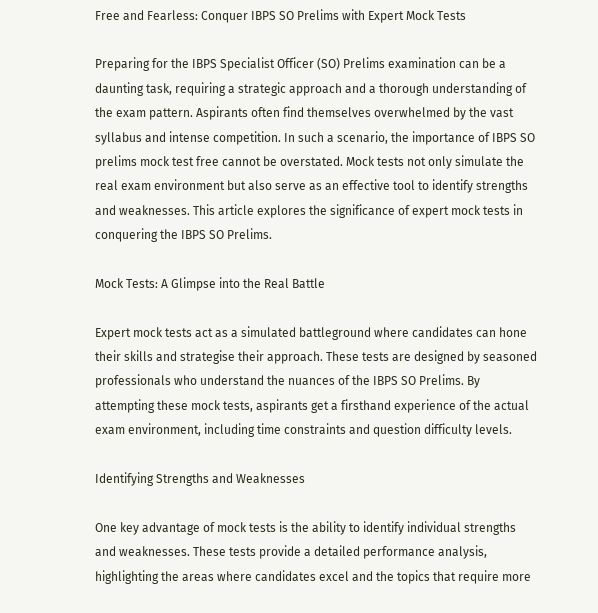Free and Fearless: Conquer IBPS SO Prelims with Expert Mock Tests

Preparing for the IBPS Specialist Officer (SO) Prelims examination can be a daunting task, requiring a strategic approach and a thorough understanding of the exam pattern. Aspirants often find themselves overwhelmed by the vast syllabus and intense competition. In such a scenario, the importance of IBPS SO prelims mock test free cannot be overstated. Mock tests not only simulate the real exam environment but also serve as an effective tool to identify strengths and weaknesses. This article explores the significance of expert mock tests in conquering the IBPS SO Prelims.

Mock Tests: A Glimpse into the Real Battle

Expert mock tests act as a simulated battleground where candidates can hone their skills and strategise their approach. These tests are designed by seasoned professionals who understand the nuances of the IBPS SO Prelims. By attempting these mock tests, aspirants get a firsthand experience of the actual exam environment, including time constraints and question difficulty levels.

Identifying Strengths and Weaknesses

One key advantage of mock tests is the ability to identify individual strengths and weaknesses. These tests provide a detailed performance analysis, highlighting the areas where candidates excel and the topics that require more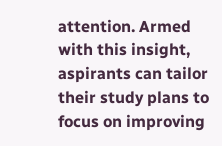attention. Armed with this insight, aspirants can tailor their study plans to focus on improving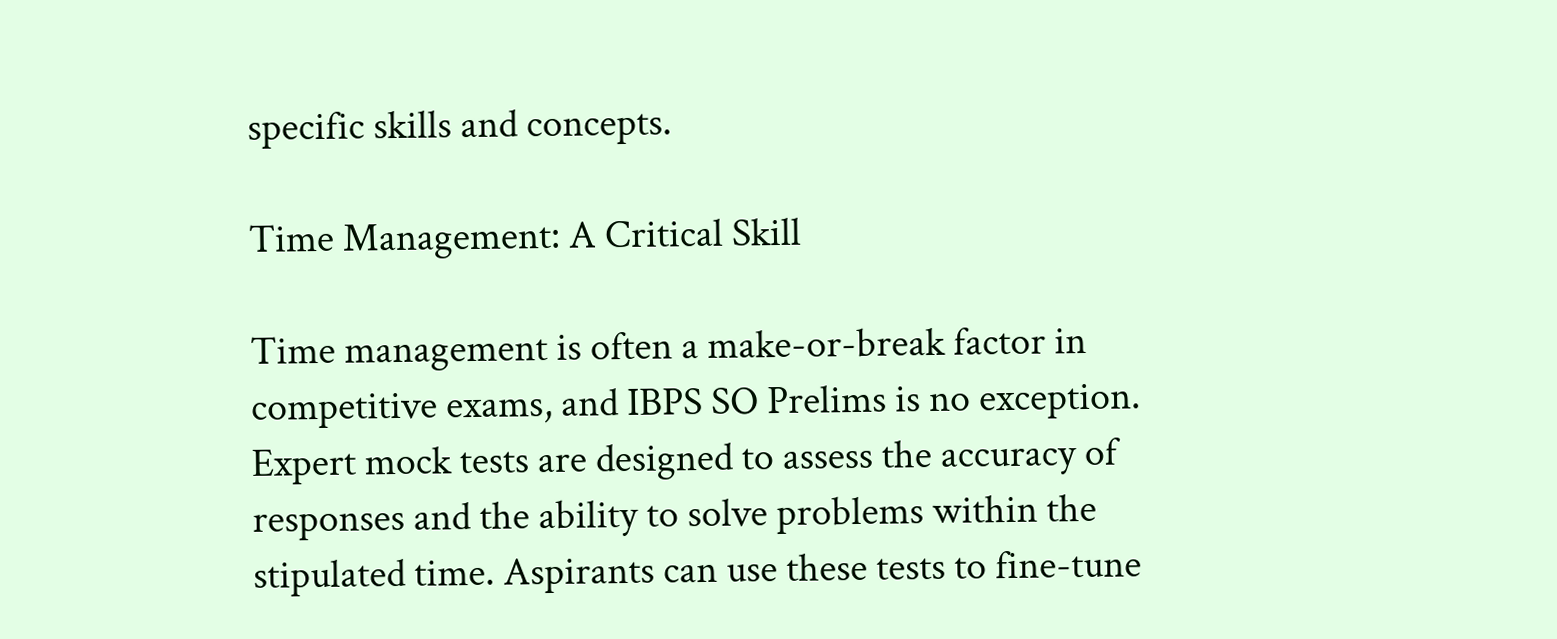specific skills and concepts.

Time Management: A Critical Skill

Time management is often a make-or-break factor in competitive exams, and IBPS SO Prelims is no exception. Expert mock tests are designed to assess the accuracy of responses and the ability to solve problems within the stipulated time. Aspirants can use these tests to fine-tune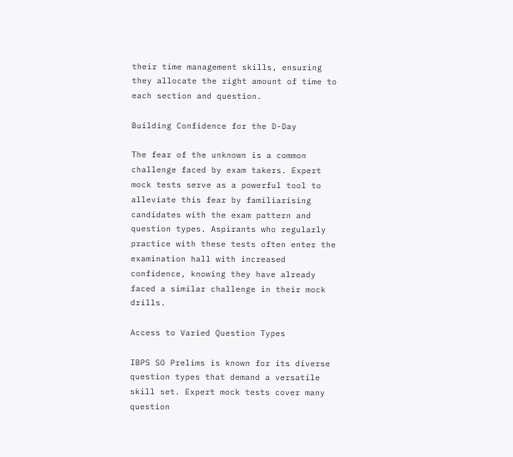their time management skills, ensuring they allocate the right amount of time to each section and question.

Building Confidence for the D-Day

The fear of the unknown is a common challenge faced by exam takers. Expert mock tests serve as a powerful tool to alleviate this fear by familiarising candidates with the exam pattern and question types. Aspirants who regularly practice with these tests often enter the examination hall with increased confidence, knowing they have already faced a similar challenge in their mock drills.

Access to Varied Question Types

IBPS SO Prelims is known for its diverse question types that demand a versatile skill set. Expert mock tests cover many question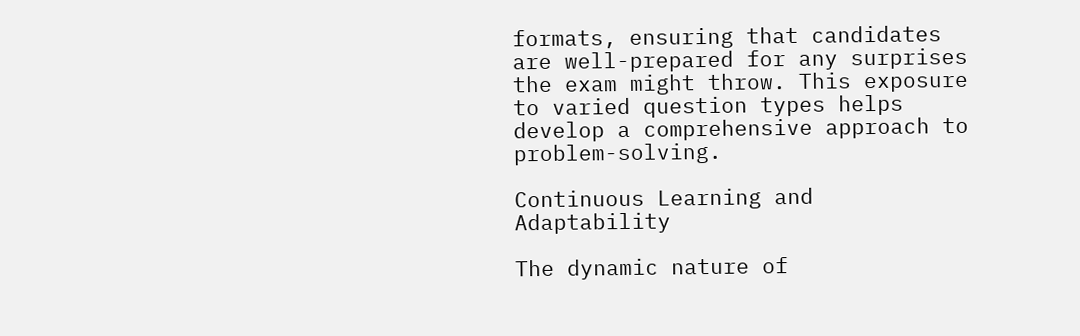formats, ensuring that candidates are well-prepared for any surprises the exam might throw. This exposure to varied question types helps develop a comprehensive approach to problem-solving.

Continuous Learning and Adaptability

The dynamic nature of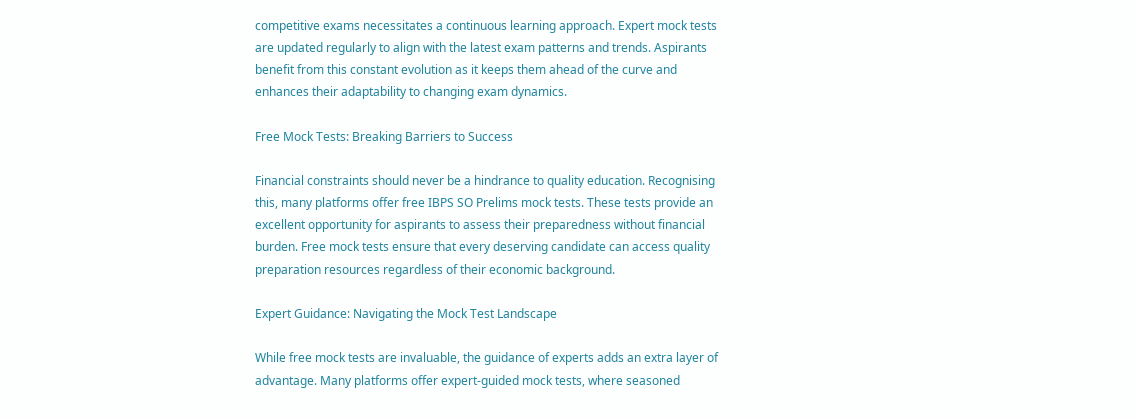competitive exams necessitates a continuous learning approach. Expert mock tests are updated regularly to align with the latest exam patterns and trends. Aspirants benefit from this constant evolution as it keeps them ahead of the curve and enhances their adaptability to changing exam dynamics.

Free Mock Tests: Breaking Barriers to Success

Financial constraints should never be a hindrance to quality education. Recognising this, many platforms offer free IBPS SO Prelims mock tests. These tests provide an excellent opportunity for aspirants to assess their preparedness without financial burden. Free mock tests ensure that every deserving candidate can access quality preparation resources regardless of their economic background.

Expert Guidance: Navigating the Mock Test Landscape

While free mock tests are invaluable, the guidance of experts adds an extra layer of advantage. Many platforms offer expert-guided mock tests, where seasoned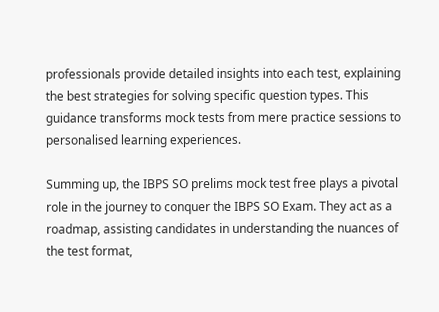professionals provide detailed insights into each test, explaining the best strategies for solving specific question types. This guidance transforms mock tests from mere practice sessions to personalised learning experiences.

Summing up, the IBPS SO prelims mock test free plays a pivotal role in the journey to conquer the IBPS SO Exam. They act as a roadmap, assisting candidates in understanding the nuances of the test format,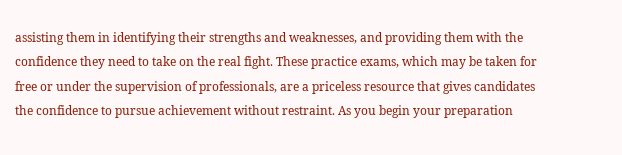assisting them in identifying their strengths and weaknesses, and providing them with the confidence they need to take on the real fight. These practice exams, which may be taken for free or under the supervision of professionals, are a priceless resource that gives candidates the confidence to pursue achievement without restraint. As you begin your preparation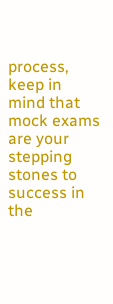process, keep in mind that mock exams are your stepping stones to success in the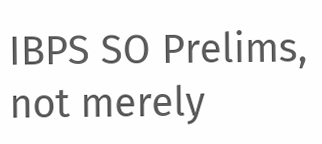IBPS SO Prelims, not merely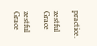practice.

zestful Grace

zestful Grace